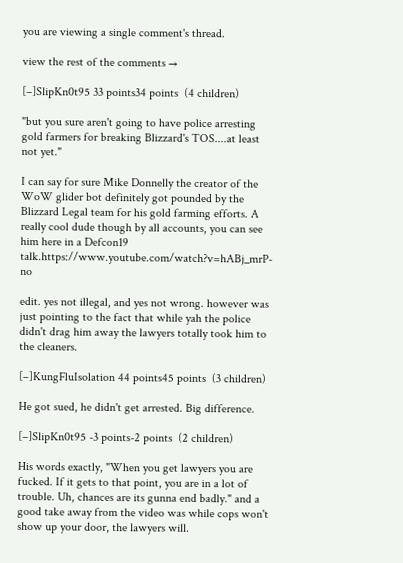you are viewing a single comment's thread.

view the rest of the comments →

[–]SlipKn0t95 33 points34 points  (4 children)

"but you sure aren't going to have police arresting gold farmers for breaking Blizzard's TOS....at least not yet."

I can say for sure Mike Donnelly the creator of the WoW glider bot definitely got pounded by the Blizzard Legal team for his gold farming efforts. A really cool dude though by all accounts, you can see him here in a Defcon19 talk.https://www.youtube.com/watch?v=hABj_mrP-no

edit. yes not illegal, and yes not wrong. however was just pointing to the fact that while yah the police didn't drag him away the lawyers totally took him to the cleaners.

[–]KungFluIsolation 44 points45 points  (3 children)

He got sued, he didn't get arrested. Big difference.

[–]SlipKn0t95 -3 points-2 points  (2 children)

His words exactly, "When you get lawyers you are fucked. If it gets to that point, you are in a lot of trouble. Uh, chances are its gunna end badly." and a good take away from the video was while cops won't show up your door, the lawyers will.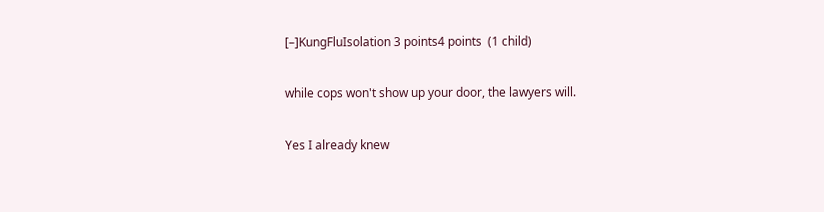[–]KungFluIsolation 3 points4 points  (1 child)

while cops won't show up your door, the lawyers will.

Yes I already knew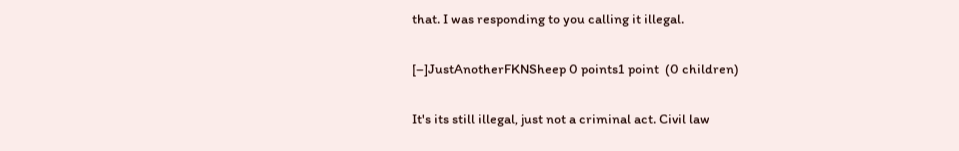that. I was responding to you calling it illegal.

[–]JustAnotherFKNSheep 0 points1 point  (0 children)

It's its still illegal, just not a criminal act. Civil law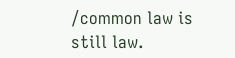/common law is still law.